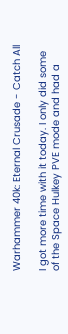Warhammer 40k: Eternal Crusade - Catch All

I got more time with it today. I only did some of the Space Hulkey PVE mode and had a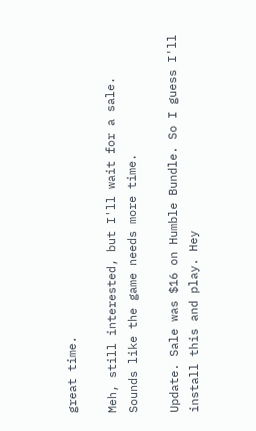great time.

Meh, still interested, but I'll wait for a sale. Sounds like the game needs more time.

Update. Sale was $16 on Humble Bundle. So I guess I'll install this and play. Hey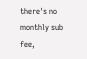there's no monthly sub fee,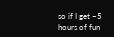so if I get ~5 hours of fun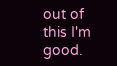out of this I'm good.